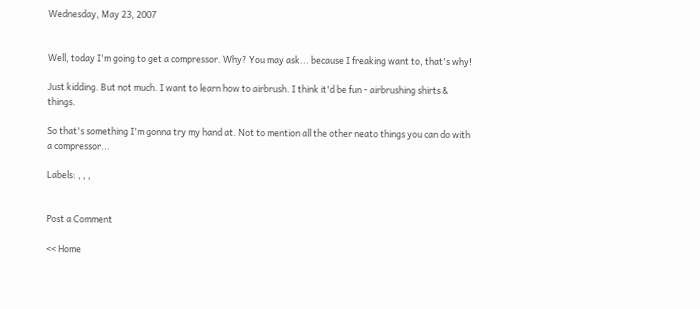Wednesday, May 23, 2007


Well, today I'm going to get a compressor. Why? You may ask... because I freaking want to, that's why!

Just kidding. But not much. I want to learn how to airbrush. I think it'd be fun - airbrushing shirts & things.

So that's something I'm gonna try my hand at. Not to mention all the other neato things you can do with a compressor...

Labels: , , ,


Post a Comment

<< Home